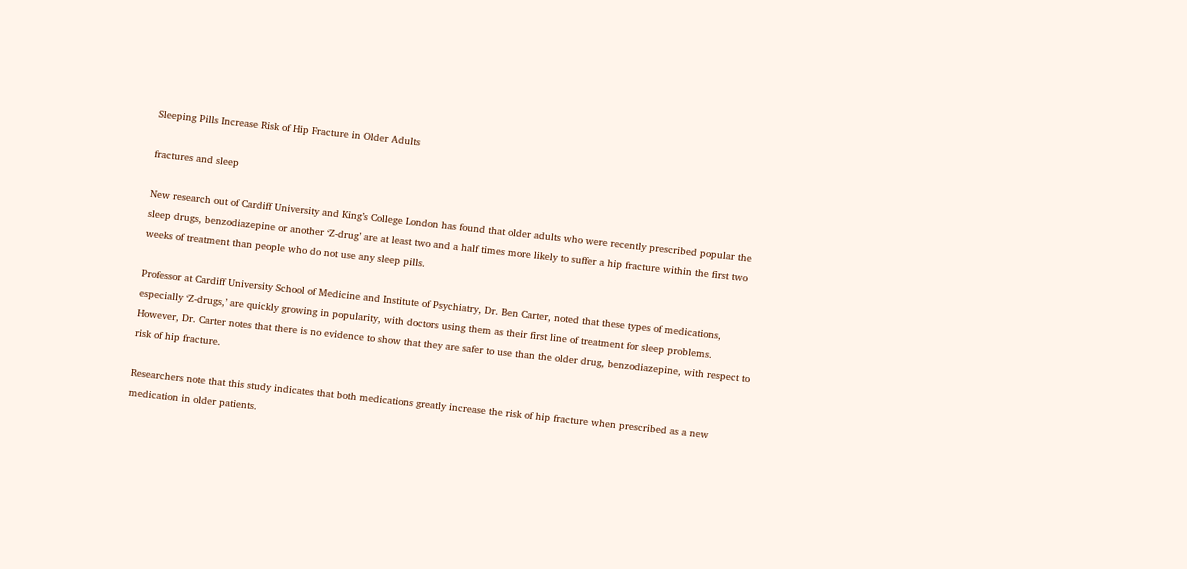Sleeping Pills Increase Risk of Hip Fracture in Older Adults

fractures and sleep

New research out of Cardiff University and King’s College London has found that older adults who were recently prescribed popular the sleep drugs, benzodiazepine or another ‘Z-drug’ are at least two and a half times more likely to suffer a hip fracture within the first two weeks of treatment than people who do not use any sleep pills.

Professor at Cardiff University School of Medicine and Institute of Psychiatry, Dr. Ben Carter, noted that these types of medications, especially ‘Z-drugs,’ are quickly growing in popularity, with doctors using them as their first line of treatment for sleep problems.  However, Dr. Carter notes that there is no evidence to show that they are safer to use than the older drug, benzodiazepine, with respect to risk of hip fracture.

Researchers note that this study indicates that both medications greatly increase the risk of hip fracture when prescribed as a new medication in older patients.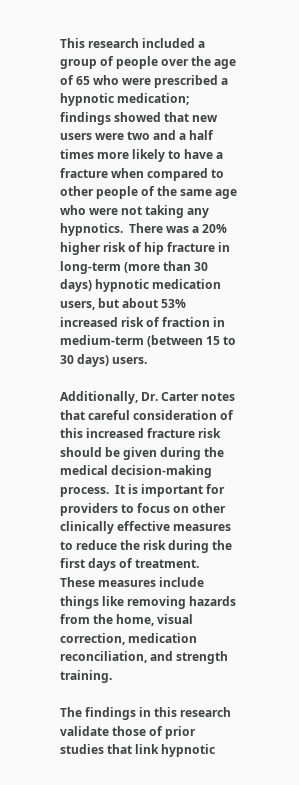This research included a group of people over the age of 65 who were prescribed a hypnotic medication; findings showed that new users were two and a half times more likely to have a fracture when compared to other people of the same age who were not taking any hypnotics.  There was a 20% higher risk of hip fracture in long-term (more than 30 days) hypnotic medication users, but about 53% increased risk of fraction in medium-term (between 15 to 30 days) users.

Additionally, Dr. Carter notes that careful consideration of this increased fracture risk should be given during the medical decision-making process.  It is important for providers to focus on other clinically effective measures to reduce the risk during the first days of treatment.  These measures include things like removing hazards from the home, visual correction, medication reconciliation, and strength training.

The findings in this research validate those of prior studies that link hypnotic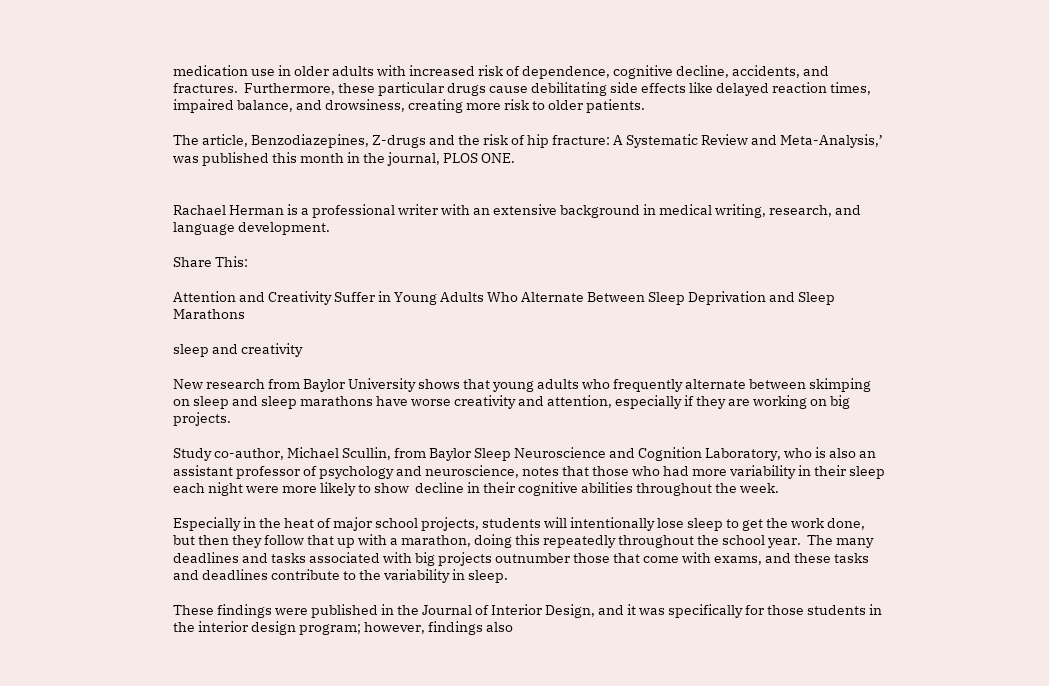medication use in older adults with increased risk of dependence, cognitive decline, accidents, and fractures.  Furthermore, these particular drugs cause debilitating side effects like delayed reaction times, impaired balance, and drowsiness, creating more risk to older patients.

The article, Benzodiazepines, Z-drugs and the risk of hip fracture: A Systematic Review and Meta-Analysis,’ was published this month in the journal, PLOS ONE.


Rachael Herman is a professional writer with an extensive background in medical writing, research, and language development.

Share This:

Attention and Creativity Suffer in Young Adults Who Alternate Between Sleep Deprivation and Sleep Marathons

sleep and creativity

New research from Baylor University shows that young adults who frequently alternate between skimping on sleep and sleep marathons have worse creativity and attention, especially if they are working on big projects.

Study co-author, Michael Scullin, from Baylor Sleep Neuroscience and Cognition Laboratory, who is also an assistant professor of psychology and neuroscience, notes that those who had more variability in their sleep each night were more likely to show  decline in their cognitive abilities throughout the week.

Especially in the heat of major school projects, students will intentionally lose sleep to get the work done, but then they follow that up with a marathon, doing this repeatedly throughout the school year.  The many deadlines and tasks associated with big projects outnumber those that come with exams, and these tasks and deadlines contribute to the variability in sleep.

These findings were published in the Journal of Interior Design, and it was specifically for those students in the interior design program; however, findings also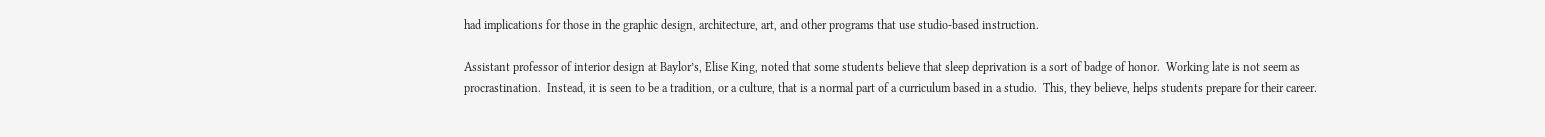had implications for those in the graphic design, architecture, art, and other programs that use studio-based instruction.

Assistant professor of interior design at Baylor’s, Elise King, noted that some students believe that sleep deprivation is a sort of badge of honor.  Working late is not seem as procrastination.  Instead, it is seen to be a tradition, or a culture, that is a normal part of a curriculum based in a studio.  This, they believe, helps students prepare for their career.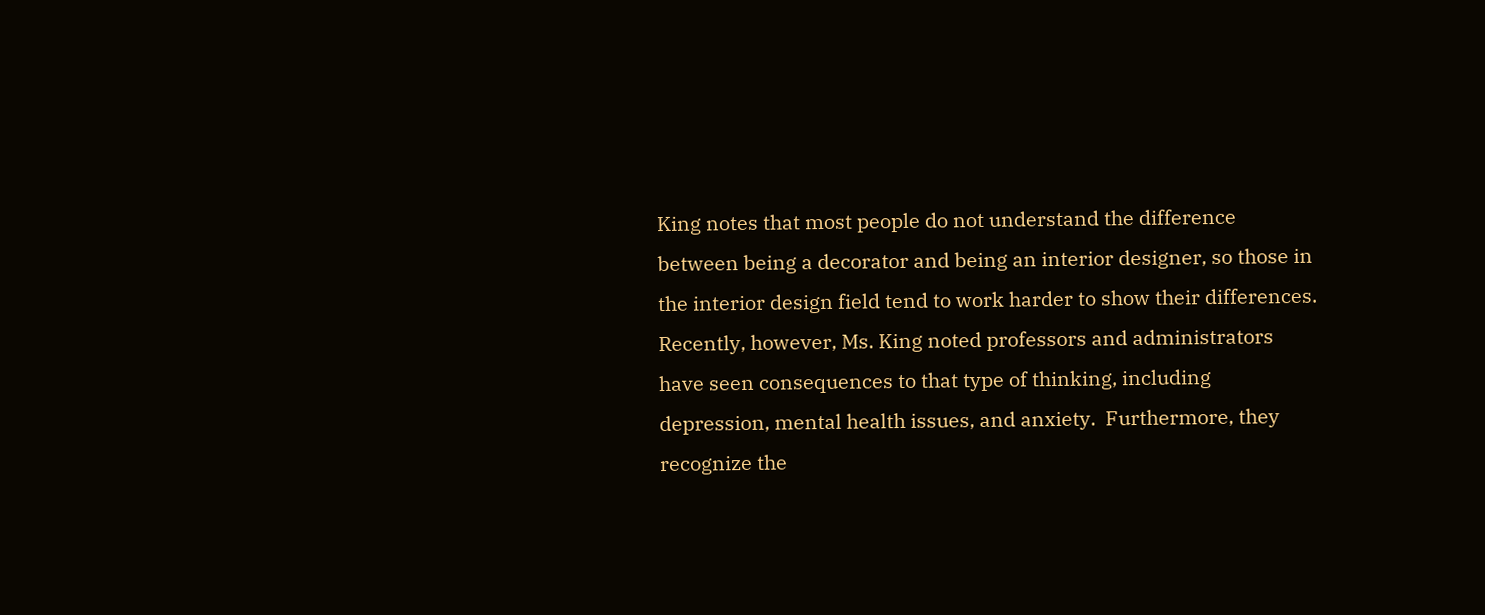King notes that most people do not understand the difference between being a decorator and being an interior designer, so those in the interior design field tend to work harder to show their differences.  Recently, however, Ms. King noted professors and administrators have seen consequences to that type of thinking, including depression, mental health issues, and anxiety.  Furthermore, they recognize the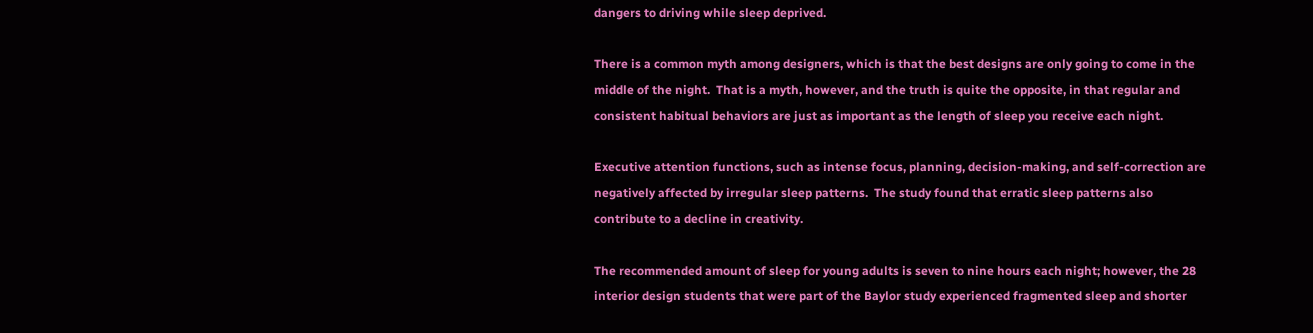dangers to driving while sleep deprived.

There is a common myth among designers, which is that the best designs are only going to come in the middle of the night.  That is a myth, however, and the truth is quite the opposite, in that regular and consistent habitual behaviors are just as important as the length of sleep you receive each night.

Executive attention functions, such as intense focus, planning, decision-making, and self-correction are negatively affected by irregular sleep patterns.  The study found that erratic sleep patterns also contribute to a decline in creativity.

The recommended amount of sleep for young adults is seven to nine hours each night; however, the 28 interior design students that were part of the Baylor study experienced fragmented sleep and shorter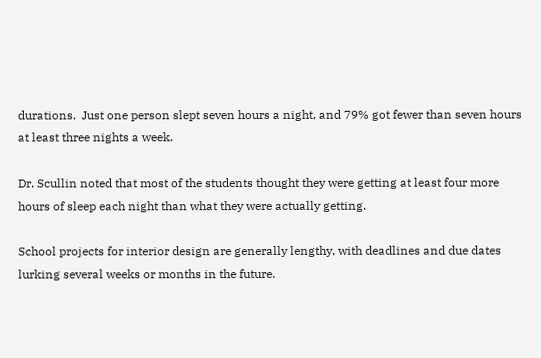durations.  Just one person slept seven hours a night, and 79% got fewer than seven hours at least three nights a week.

Dr. Scullin noted that most of the students thought they were getting at least four more hours of sleep each night than what they were actually getting.

School projects for interior design are generally lengthy, with deadlines and due dates lurking several weeks or months in the future.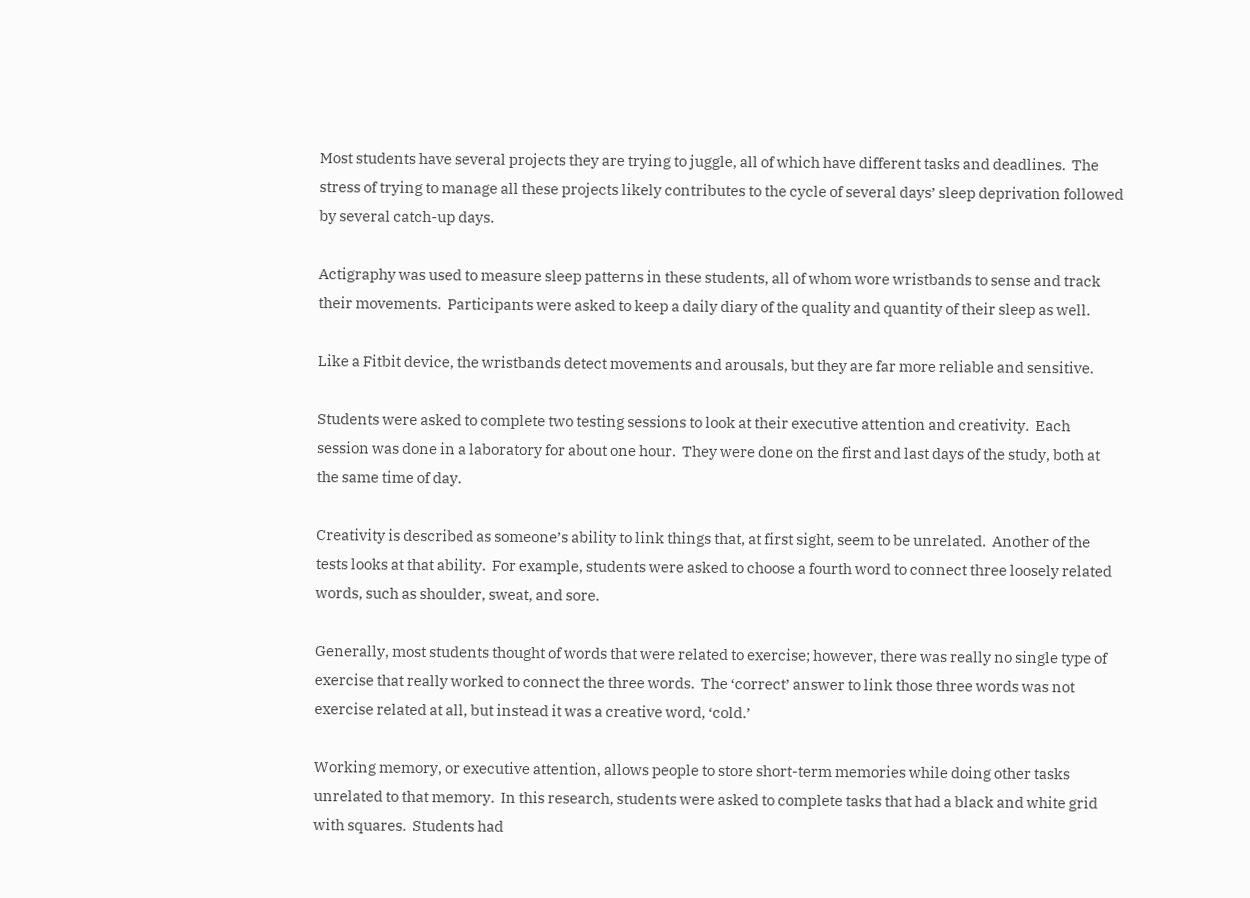Most students have several projects they are trying to juggle, all of which have different tasks and deadlines.  The stress of trying to manage all these projects likely contributes to the cycle of several days’ sleep deprivation followed by several catch-up days.

Actigraphy was used to measure sleep patterns in these students, all of whom wore wristbands to sense and track their movements.  Participants were asked to keep a daily diary of the quality and quantity of their sleep as well.

Like a Fitbit device, the wristbands detect movements and arousals, but they are far more reliable and sensitive.

Students were asked to complete two testing sessions to look at their executive attention and creativity.  Each session was done in a laboratory for about one hour.  They were done on the first and last days of the study, both at the same time of day.

Creativity is described as someone’s ability to link things that, at first sight, seem to be unrelated.  Another of the tests looks at that ability.  For example, students were asked to choose a fourth word to connect three loosely related words, such as shoulder, sweat, and sore.

Generally, most students thought of words that were related to exercise; however, there was really no single type of exercise that really worked to connect the three words.  The ‘correct’ answer to link those three words was not exercise related at all, but instead it was a creative word, ‘cold.’

Working memory, or executive attention, allows people to store short-term memories while doing other tasks unrelated to that memory.  In this research, students were asked to complete tasks that had a black and white grid with squares.  Students had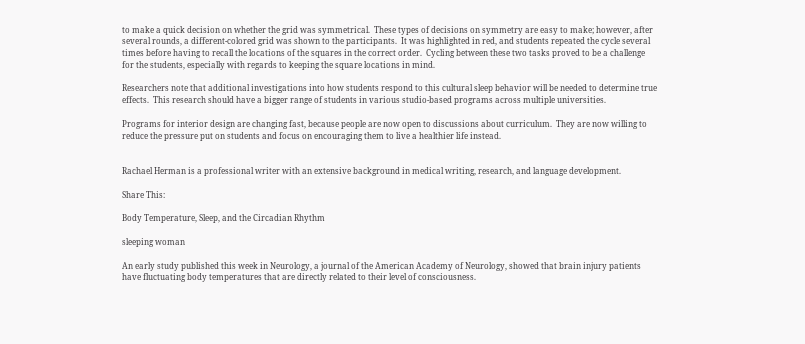to make a quick decision on whether the grid was symmetrical.  These types of decisions on symmetry are easy to make; however, after several rounds, a different-colored grid was shown to the participants.  It was highlighted in red, and students repeated the cycle several times before having to recall the locations of the squares in the correct order.  Cycling between these two tasks proved to be a challenge for the students, especially with regards to keeping the square locations in mind.

Researchers note that additional investigations into how students respond to this cultural sleep behavior will be needed to determine true effects.  This research should have a bigger range of students in various studio-based programs across multiple universities.

Programs for interior design are changing fast, because people are now open to discussions about curriculum.  They are now willing to reduce the pressure put on students and focus on encouraging them to live a healthier life instead.


Rachael Herman is a professional writer with an extensive background in medical writing, research, and language development.

Share This:

Body Temperature, Sleep, and the Circadian Rhythm

sleeping woman

An early study published this week in Neurology, a journal of the American Academy of Neurology, showed that brain injury patients have fluctuating body temperatures that are directly related to their level of consciousness.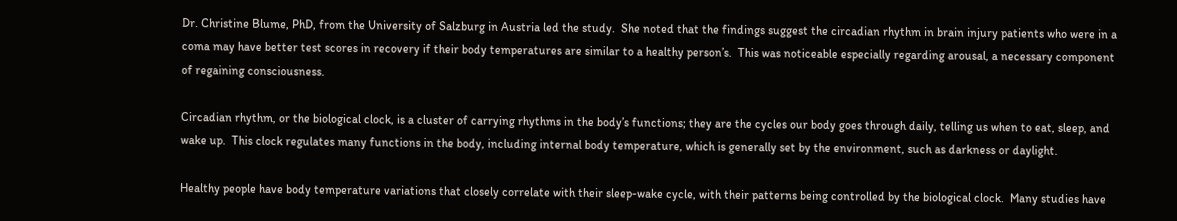Dr. Christine Blume, PhD, from the University of Salzburg in Austria led the study.  She noted that the findings suggest the circadian rhythm in brain injury patients who were in a coma may have better test scores in recovery if their body temperatures are similar to a healthy person’s.  This was noticeable especially regarding arousal, a necessary component of regaining consciousness.

Circadian rhythm, or the biological clock, is a cluster of carrying rhythms in the body’s functions; they are the cycles our body goes through daily, telling us when to eat, sleep, and wake up.  This clock regulates many functions in the body, including internal body temperature, which is generally set by the environment, such as darkness or daylight.

Healthy people have body temperature variations that closely correlate with their sleep-wake cycle, with their patterns being controlled by the biological clock.  Many studies have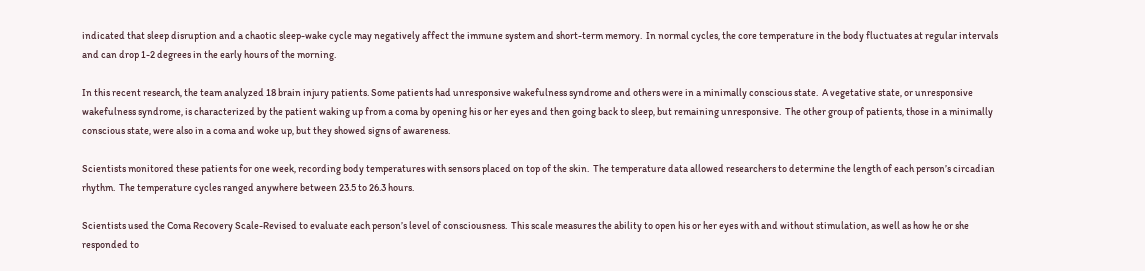indicated that sleep disruption and a chaotic sleep-wake cycle may negatively affect the immune system and short-term memory.  In normal cycles, the core temperature in the body fluctuates at regular intervals and can drop 1-2 degrees in the early hours of the morning.

In this recent research, the team analyzed 18 brain injury patients. Some patients had unresponsive wakefulness syndrome and others were in a minimally conscious state.  A vegetative state, or unresponsive wakefulness syndrome, is characterized by the patient waking up from a coma by opening his or her eyes and then going back to sleep, but remaining unresponsive.  The other group of patients, those in a minimally conscious state, were also in a coma and woke up, but they showed signs of awareness.

Scientists monitored these patients for one week, recording body temperatures with sensors placed on top of the skin.  The temperature data allowed researchers to determine the length of each person’s circadian rhythm.  The temperature cycles ranged anywhere between 23.5 to 26.3 hours.

Scientists used the Coma Recovery Scale-Revised to evaluate each person’s level of consciousness.  This scale measures the ability to open his or her eyes with and without stimulation, as well as how he or she responded to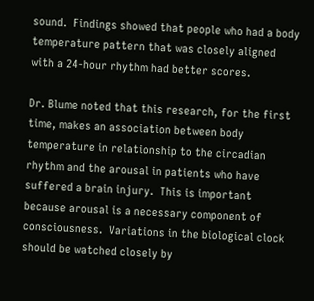sound.  Findings showed that people who had a body temperature pattern that was closely aligned with a 24-hour rhythm had better scores.

Dr. Blume noted that this research, for the first time, makes an association between body temperature in relationship to the circadian rhythm and the arousal in patients who have suffered a brain injury.  This is important because arousal is a necessary component of consciousness.  Variations in the biological clock should be watched closely by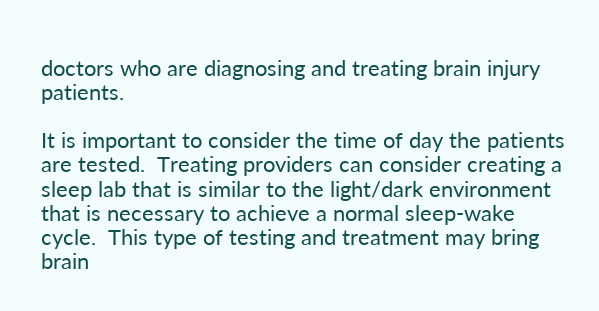doctors who are diagnosing and treating brain injury patients.

It is important to consider the time of day the patients are tested.  Treating providers can consider creating a sleep lab that is similar to the light/dark environment that is necessary to achieve a normal sleep-wake cycle.  This type of testing and treatment may bring brain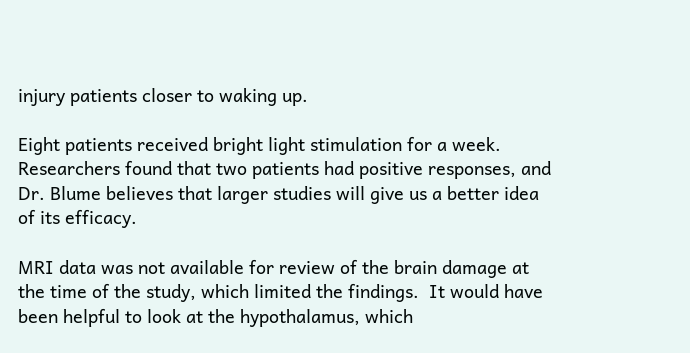injury patients closer to waking up.

Eight patients received bright light stimulation for a week.  Researchers found that two patients had positive responses, and Dr. Blume believes that larger studies will give us a better idea of its efficacy.

MRI data was not available for review of the brain damage at the time of the study, which limited the findings.  It would have been helpful to look at the hypothalamus, which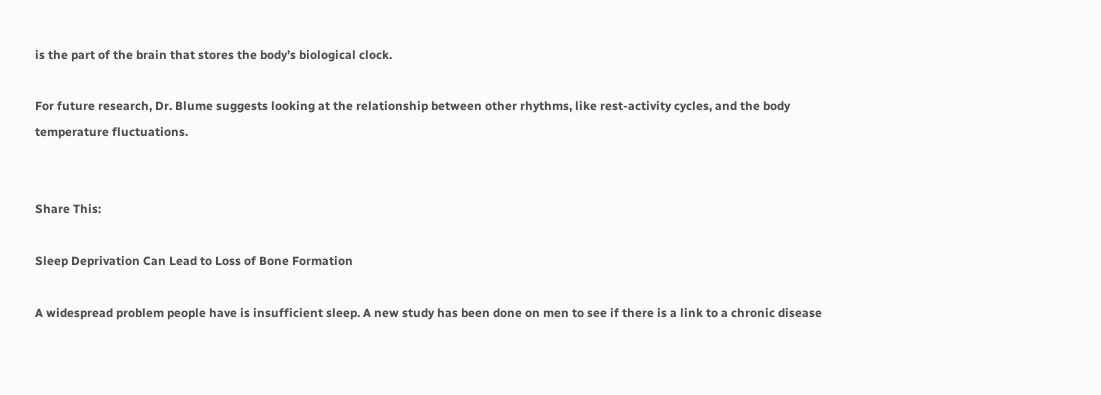is the part of the brain that stores the body’s biological clock.

For future research, Dr. Blume suggests looking at the relationship between other rhythms, like rest-activity cycles, and the body temperature fluctuations.


Share This:

Sleep Deprivation Can Lead to Loss of Bone Formation

A widespread problem people have is insufficient sleep. A new study has been done on men to see if there is a link to a chronic disease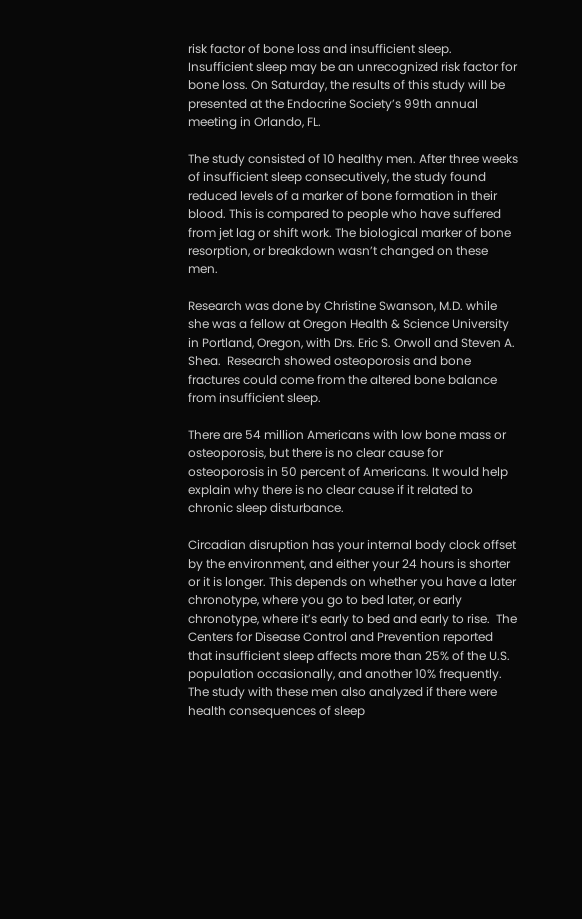risk factor of bone loss and insufficient sleep. Insufficient sleep may be an unrecognized risk factor for bone loss. On Saturday, the results of this study will be presented at the Endocrine Society’s 99th annual meeting in Orlando, FL.

The study consisted of 10 healthy men. After three weeks of insufficient sleep consecutively, the study found reduced levels of a marker of bone formation in their blood. This is compared to people who have suffered from jet lag or shift work. The biological marker of bone resorption, or breakdown wasn’t changed on these men.

Research was done by Christine Swanson, M.D. while she was a fellow at Oregon Health & Science University in Portland, Oregon, with Drs. Eric S. Orwoll and Steven A. Shea.  Research showed osteoporosis and bone fractures could come from the altered bone balance from insufficient sleep.

There are 54 million Americans with low bone mass or osteoporosis, but there is no clear cause for osteoporosis in 50 percent of Americans. It would help explain why there is no clear cause if it related to chronic sleep disturbance.

Circadian disruption has your internal body clock offset by the environment, and either your 24 hours is shorter or it is longer. This depends on whether you have a later chronotype, where you go to bed later, or early chronotype, where it’s early to bed and early to rise.  The Centers for Disease Control and Prevention reported that insufficient sleep affects more than 25% of the U.S. population occasionally, and another 10% frequently. The study with these men also analyzed if there were health consequences of sleep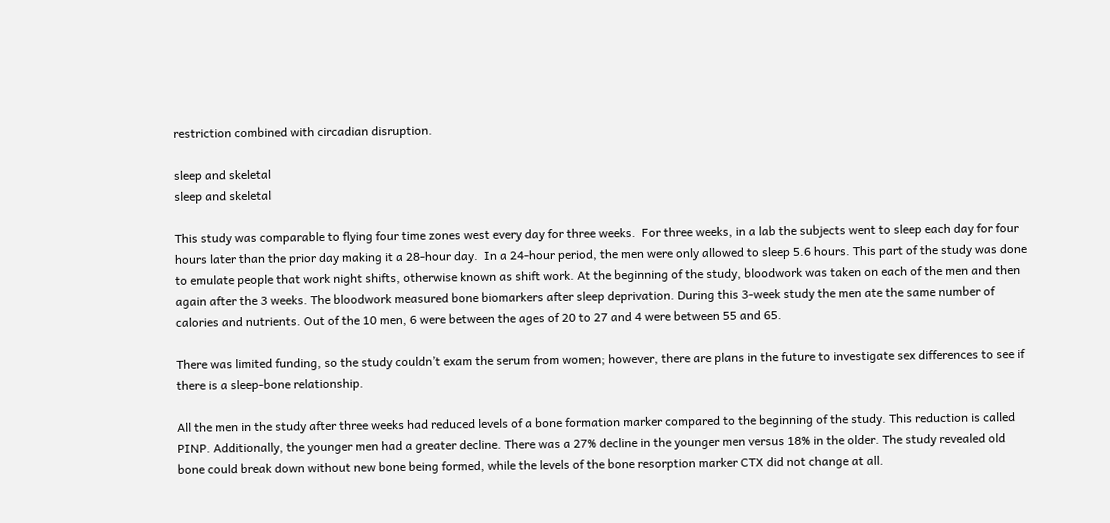restriction combined with circadian disruption.

sleep and skeletal
sleep and skeletal

This study was comparable to flying four time zones west every day for three weeks.  For three weeks, in a lab the subjects went to sleep each day for four hours later than the prior day making it a 28-hour day.  In a 24-hour period, the men were only allowed to sleep 5.6 hours. This part of the study was done to emulate people that work night shifts, otherwise known as shift work. At the beginning of the study, bloodwork was taken on each of the men and then again after the 3 weeks. The bloodwork measured bone biomarkers after sleep deprivation. During this 3-week study the men ate the same number of calories and nutrients. Out of the 10 men, 6 were between the ages of 20 to 27 and 4 were between 55 and 65.

There was limited funding, so the study couldn’t exam the serum from women; however, there are plans in the future to investigate sex differences to see if there is a sleep-bone relationship.

All the men in the study after three weeks had reduced levels of a bone formation marker compared to the beginning of the study. This reduction is called PINP. Additionally, the younger men had a greater decline. There was a 27% decline in the younger men versus 18% in the older. The study revealed old bone could break down without new bone being formed, while the levels of the bone resorption marker CTX did not change at all.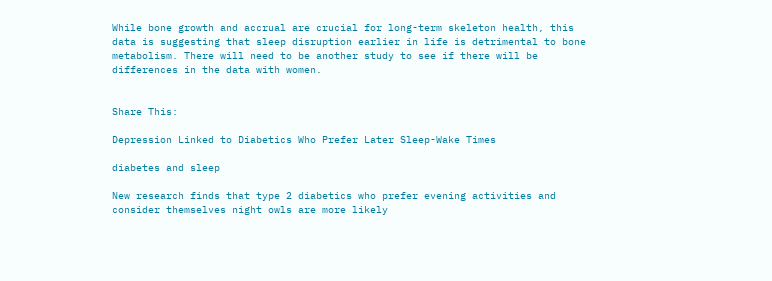While bone growth and accrual are crucial for long-term skeleton health, this data is suggesting that sleep disruption earlier in life is detrimental to bone metabolism. There will need to be another study to see if there will be differences in the data with women.


Share This:

Depression Linked to Diabetics Who Prefer Later Sleep-Wake Times

diabetes and sleep

New research finds that type 2 diabetics who prefer evening activities and consider themselves night owls are more likely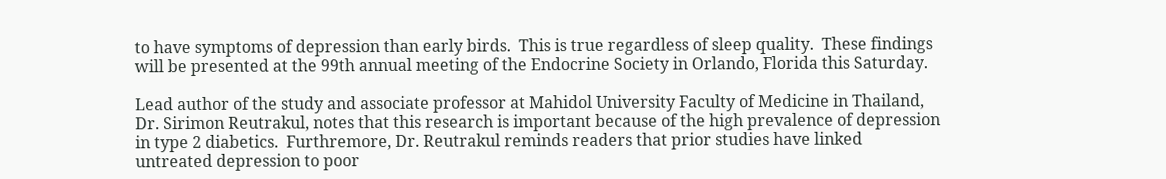to have symptoms of depression than early birds.  This is true regardless of sleep quality.  These findings will be presented at the 99th annual meeting of the Endocrine Society in Orlando, Florida this Saturday.

Lead author of the study and associate professor at Mahidol University Faculty of Medicine in Thailand, Dr. Sirimon Reutrakul, notes that this research is important because of the high prevalence of depression in type 2 diabetics.  Furthremore, Dr. Reutrakul reminds readers that prior studies have linked untreated depression to poor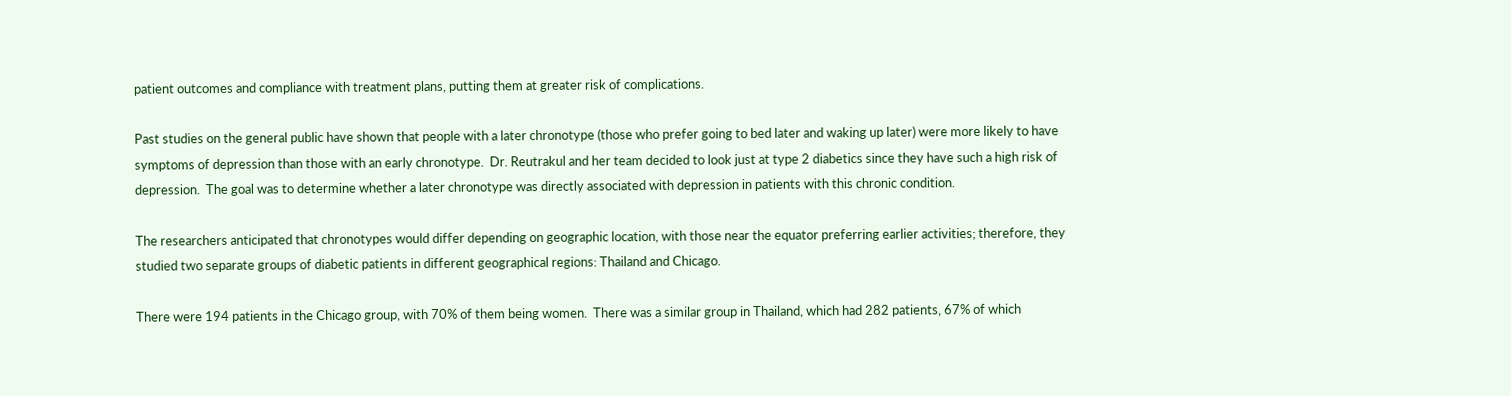patient outcomes and compliance with treatment plans, putting them at greater risk of complications.

Past studies on the general public have shown that people with a later chronotype (those who prefer going to bed later and waking up later) were more likely to have symptoms of depression than those with an early chronotype.  Dr. Reutrakul and her team decided to look just at type 2 diabetics since they have such a high risk of depression.  The goal was to determine whether a later chronotype was directly associated with depression in patients with this chronic condition.

The researchers anticipated that chronotypes would differ depending on geographic location, with those near the equator preferring earlier activities; therefore, they studied two separate groups of diabetic patients in different geographical regions: Thailand and Chicago.

There were 194 patients in the Chicago group, with 70% of them being women.  There was a similar group in Thailand, which had 282 patients, 67% of which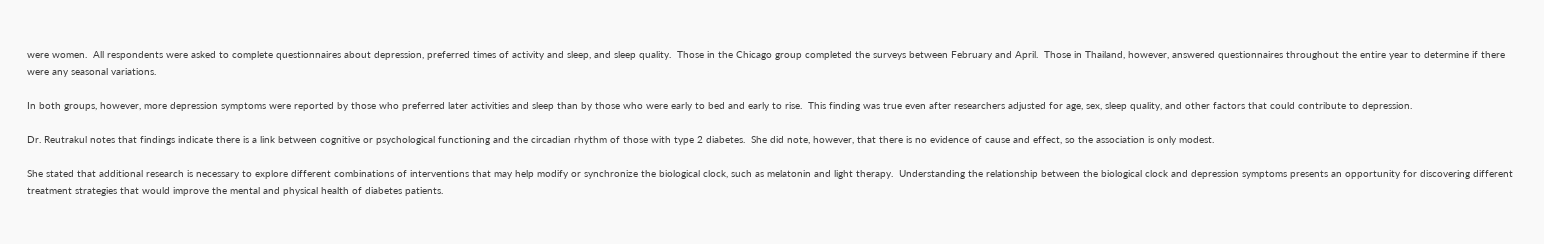were women.  All respondents were asked to complete questionnaires about depression, preferred times of activity and sleep, and sleep quality.  Those in the Chicago group completed the surveys between February and April.  Those in Thailand, however, answered questionnaires throughout the entire year to determine if there were any seasonal variations.

In both groups, however, more depression symptoms were reported by those who preferred later activities and sleep than by those who were early to bed and early to rise.  This finding was true even after researchers adjusted for age, sex, sleep quality, and other factors that could contribute to depression.

Dr. Reutrakul notes that findings indicate there is a link between cognitive or psychological functioning and the circadian rhythm of those with type 2 diabetes.  She did note, however, that there is no evidence of cause and effect, so the association is only modest.

She stated that additional research is necessary to explore different combinations of interventions that may help modify or synchronize the biological clock, such as melatonin and light therapy.  Understanding the relationship between the biological clock and depression symptoms presents an opportunity for discovering different treatment strategies that would improve the mental and physical health of diabetes patients.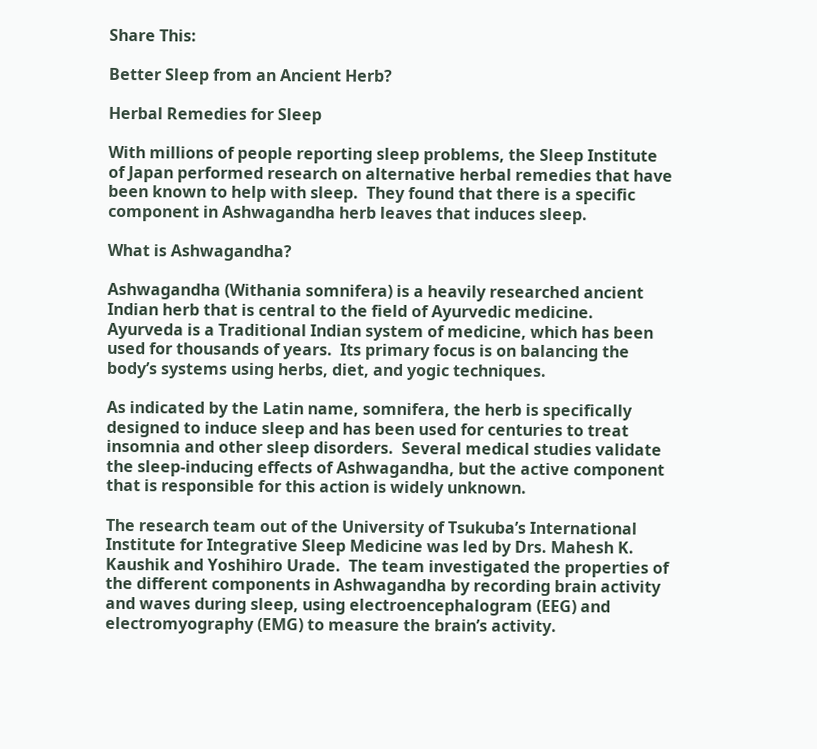Share This:

Better Sleep from an Ancient Herb?

Herbal Remedies for Sleep

With millions of people reporting sleep problems, the Sleep Institute of Japan performed research on alternative herbal remedies that have been known to help with sleep.  They found that there is a specific component in Ashwagandha herb leaves that induces sleep.

What is Ashwagandha?

Ashwagandha (Withania somnifera) is a heavily researched ancient Indian herb that is central to the field of Ayurvedic medicine.  Ayurveda is a Traditional Indian system of medicine, which has been used for thousands of years.  Its primary focus is on balancing the body’s systems using herbs, diet, and yogic techniques.

As indicated by the Latin name, somnifera, the herb is specifically designed to induce sleep and has been used for centuries to treat insomnia and other sleep disorders.  Several medical studies validate the sleep-inducing effects of Ashwagandha, but the active component that is responsible for this action is widely unknown.

The research team out of the University of Tsukuba’s International Institute for Integrative Sleep Medicine was led by Drs. Mahesh K. Kaushik and Yoshihiro Urade.  The team investigated the properties of the different components in Ashwagandha by recording brain activity and waves during sleep, using electroencephalogram (EEG) and electromyography (EMG) to measure the brain’s activity.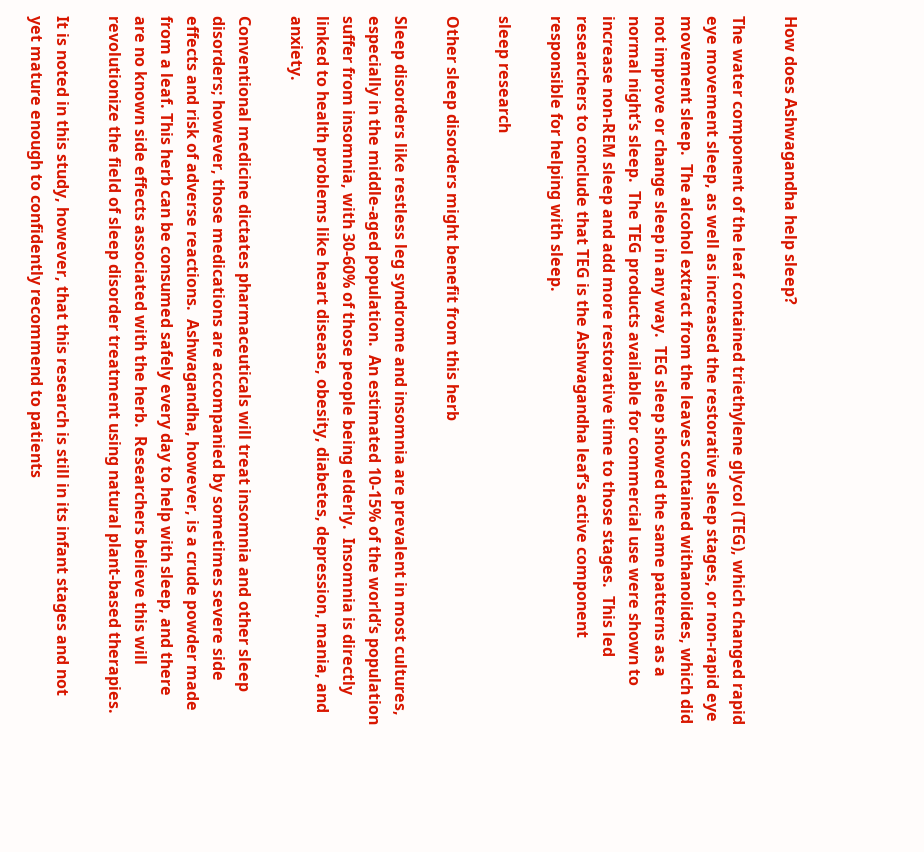How does Ashwagandha help sleep?

The water component of the leaf contained triethylene glycol (TEG), which changed rapid eye movement sleep, as well as increased the restorative sleep stages, or non-rapid eye movement sleep.  The alcohol extract from the leaves contained withanolides, which did not improve or change sleep in any way.  TEG sleep showed the same patterns as a normal night’s sleep.  The TEG products available for commercial use were shown to increase non-REM sleep and add more restorative time to those stages.  This led researchers to conclude that TEG is the Ashwagandha leaf’s active component responsible for helping with sleep.

sleep research

Other sleep disorders might benefit from this herb

Sleep disorders like restless leg syndrome and insomnia are prevalent in most cultures, especially in the middle-aged population.  An estimated 10-15% of the world’s population suffer from insomnia, with 30-60% of those people being elderly.  Insomnia is directly linked to health problems like heart disease, obesity, diabetes, depression, mania, and anxiety.

Conventional medicine dictates pharmaceuticals will treat insomnia and other sleep disorders; however, those medications are accompanied by sometimes severe side effects and risk of adverse reactions.  Ashwagandha, however, is a crude powder made from a leaf. This herb can be consumed safely every day to help with sleep, and there are no known side effects associated with the herb.  Researchers believe this will revolutionize the field of sleep disorder treatment using natural plant-based therapies.

It is noted in this study, however, that this research is still in its infant stages and not yet mature enough to confidently recommend to patients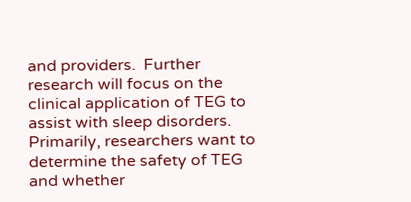and providers.  Further research will focus on the clinical application of TEG to assist with sleep disorders.  Primarily, researchers want to determine the safety of TEG and whether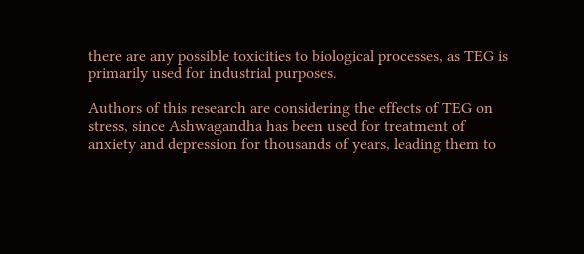there are any possible toxicities to biological processes, as TEG is primarily used for industrial purposes.

Authors of this research are considering the effects of TEG on stress, since Ashwagandha has been used for treatment of anxiety and depression for thousands of years, leading them to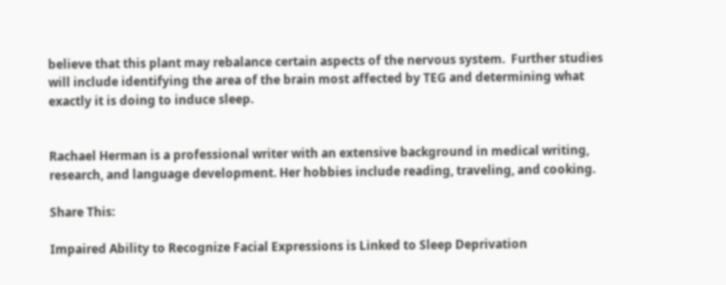believe that this plant may rebalance certain aspects of the nervous system.  Further studies will include identifying the area of the brain most affected by TEG and determining what exactly it is doing to induce sleep.


Rachael Herman is a professional writer with an extensive background in medical writing, research, and language development. Her hobbies include reading, traveling, and cooking.

Share This:

Impaired Ability to Recognize Facial Expressions is Linked to Sleep Deprivation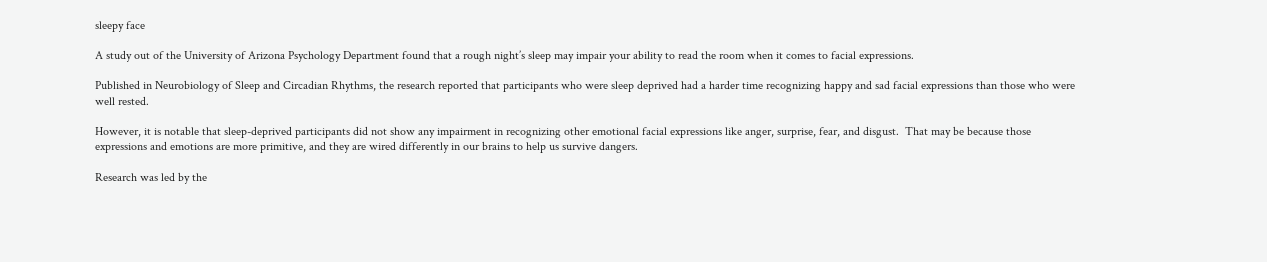sleepy face

A study out of the University of Arizona Psychology Department found that a rough night’s sleep may impair your ability to read the room when it comes to facial expressions.

Published in Neurobiology of Sleep and Circadian Rhythms, the research reported that participants who were sleep deprived had a harder time recognizing happy and sad facial expressions than those who were well rested.

However, it is notable that sleep-deprived participants did not show any impairment in recognizing other emotional facial expressions like anger, surprise, fear, and disgust.  That may be because those expressions and emotions are more primitive, and they are wired differently in our brains to help us survive dangers.

Research was led by the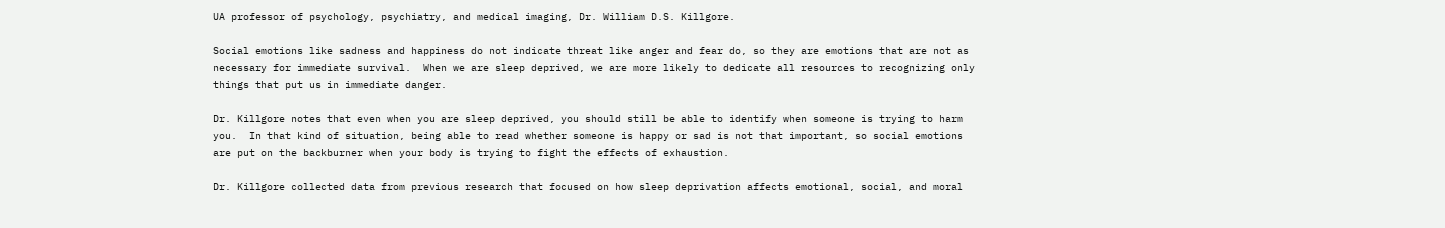UA professor of psychology, psychiatry, and medical imaging, Dr. William D.S. Killgore.

Social emotions like sadness and happiness do not indicate threat like anger and fear do, so they are emotions that are not as necessary for immediate survival.  When we are sleep deprived, we are more likely to dedicate all resources to recognizing only things that put us in immediate danger.

Dr. Killgore notes that even when you are sleep deprived, you should still be able to identify when someone is trying to harm you.  In that kind of situation, being able to read whether someone is happy or sad is not that important, so social emotions are put on the backburner when your body is trying to fight the effects of exhaustion.

Dr. Killgore collected data from previous research that focused on how sleep deprivation affects emotional, social, and moral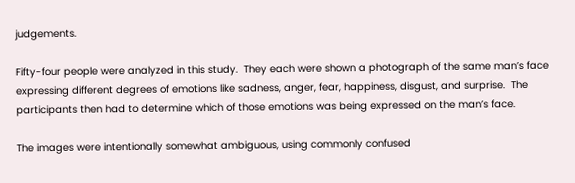judgements.

Fifty-four people were analyzed in this study.  They each were shown a photograph of the same man’s face expressing different degrees of emotions like sadness, anger, fear, happiness, disgust, and surprise.  The participants then had to determine which of those emotions was being expressed on the man’s face.

The images were intentionally somewhat ambiguous, using commonly confused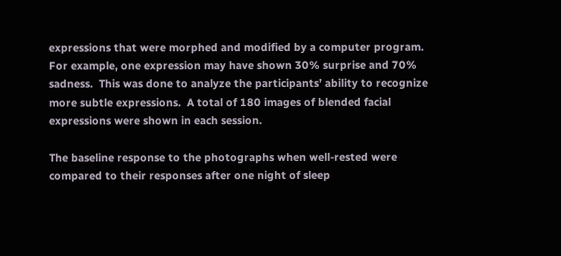expressions that were morphed and modified by a computer program.  For example, one expression may have shown 30% surprise and 70% sadness.  This was done to analyze the participants’ ability to recognize more subtle expressions.  A total of 180 images of blended facial expressions were shown in each session.

The baseline response to the photographs when well-rested were compared to their responses after one night of sleep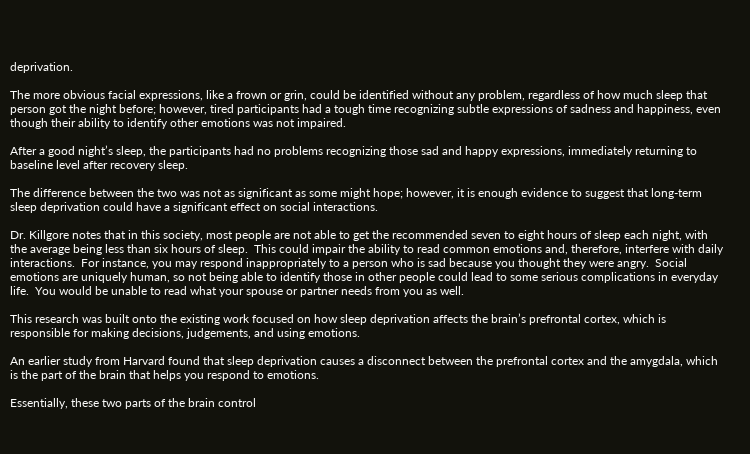deprivation.

The more obvious facial expressions, like a frown or grin, could be identified without any problem, regardless of how much sleep that person got the night before; however, tired participants had a tough time recognizing subtle expressions of sadness and happiness, even though their ability to identify other emotions was not impaired.

After a good night’s sleep, the participants had no problems recognizing those sad and happy expressions, immediately returning to baseline level after recovery sleep.

The difference between the two was not as significant as some might hope; however, it is enough evidence to suggest that long-term sleep deprivation could have a significant effect on social interactions.

Dr. Killgore notes that in this society, most people are not able to get the recommended seven to eight hours of sleep each night, with the average being less than six hours of sleep.  This could impair the ability to read common emotions and, therefore, interfere with daily interactions.  For instance, you may respond inappropriately to a person who is sad because you thought they were angry.  Social emotions are uniquely human, so not being able to identify those in other people could lead to some serious complications in everyday life.  You would be unable to read what your spouse or partner needs from you as well.

This research was built onto the existing work focused on how sleep deprivation affects the brain’s prefrontal cortex, which is responsible for making decisions, judgements, and using emotions.

An earlier study from Harvard found that sleep deprivation causes a disconnect between the prefrontal cortex and the amygdala, which is the part of the brain that helps you respond to emotions.

Essentially, these two parts of the brain control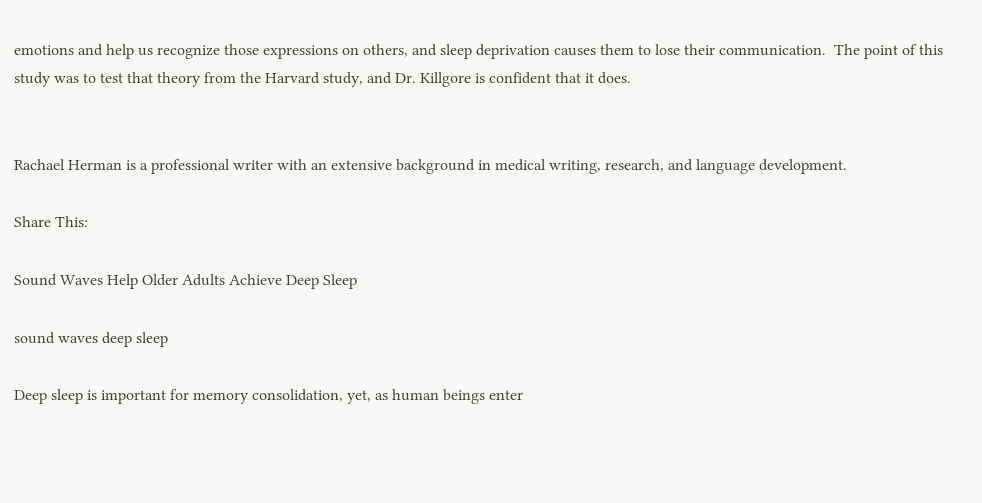emotions and help us recognize those expressions on others, and sleep deprivation causes them to lose their communication.  The point of this study was to test that theory from the Harvard study, and Dr. Killgore is confident that it does.


Rachael Herman is a professional writer with an extensive background in medical writing, research, and language development.

Share This:

Sound Waves Help Older Adults Achieve Deep Sleep

sound waves deep sleep

Deep sleep is important for memory consolidation, yet, as human beings enter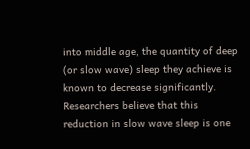into middle age, the quantity of deep (or slow wave) sleep they achieve is known to decrease significantly. Researchers believe that this reduction in slow wave sleep is one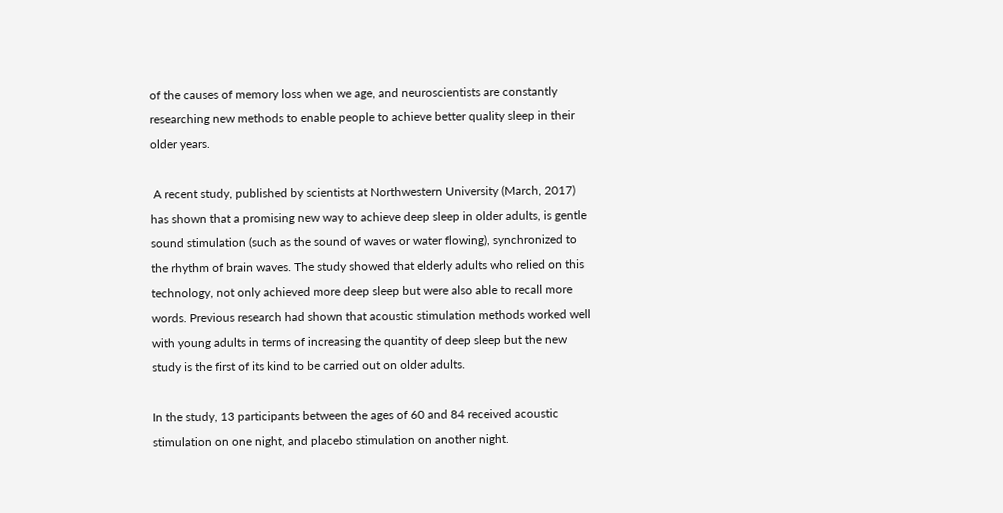of the causes of memory loss when we age, and neuroscientists are constantly researching new methods to enable people to achieve better quality sleep in their older years.

 A recent study, published by scientists at Northwestern University (March, 2017) has shown that a promising new way to achieve deep sleep in older adults, is gentle sound stimulation (such as the sound of waves or water flowing), synchronized to the rhythm of brain waves. The study showed that elderly adults who relied on this technology, not only achieved more deep sleep but were also able to recall more words. Previous research had shown that acoustic stimulation methods worked well with young adults in terms of increasing the quantity of deep sleep but the new study is the first of its kind to be carried out on older adults.

In the study, 13 participants between the ages of 60 and 84 received acoustic stimulation on one night, and placebo stimulation on another night.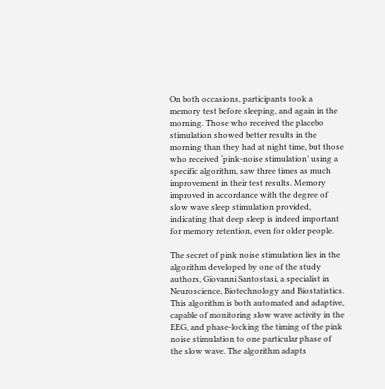On both occasions, participants took a memory test before sleeping, and again in the morning. Those who received the placebo stimulation showed better results in the morning than they had at night time, but those who received ‘pink-noise stimulation’ using a specific algorithm, saw three times as much improvement in their test results. Memory improved in accordance with the degree of slow wave sleep stimulation provided, indicating that deep sleep is indeed important for memory retention, even for older people.

The secret of pink noise stimulation lies in the algorithm developed by one of the study authors, Giovanni Santostasi, a specialist in Neuroscience, Biotechnology and Biostatistics. This algorithm is both automated and adaptive, capable of monitoring slow wave activity in the EEG, and phase-locking the timing of the pink noise stimulation to one particular phase of the slow wave. The algorithm adapts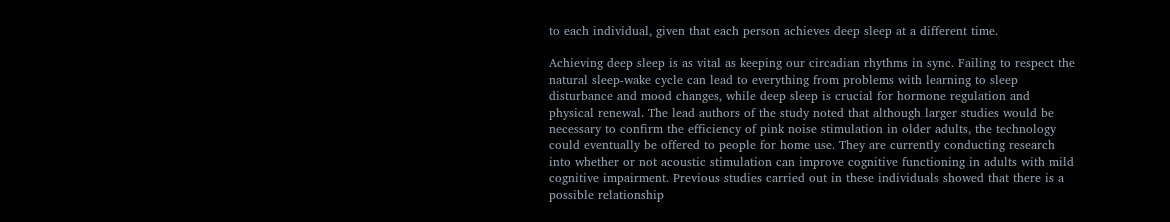to each individual, given that each person achieves deep sleep at a different time.

Achieving deep sleep is as vital as keeping our circadian rhythms in sync. Failing to respect the natural sleep-wake cycle can lead to everything from problems with learning to sleep disturbance and mood changes, while deep sleep is crucial for hormone regulation and physical renewal. The lead authors of the study noted that although larger studies would be necessary to confirm the efficiency of pink noise stimulation in older adults, the technology could eventually be offered to people for home use. They are currently conducting research into whether or not acoustic stimulation can improve cognitive functioning in adults with mild cognitive impairment. Previous studies carried out in these individuals showed that there is a possible relationship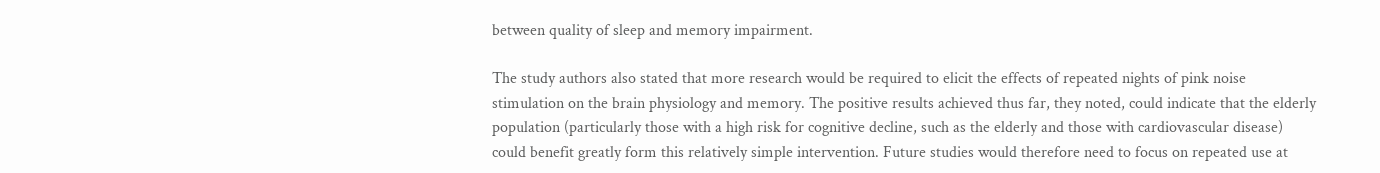between quality of sleep and memory impairment.

The study authors also stated that more research would be required to elicit the effects of repeated nights of pink noise stimulation on the brain physiology and memory. The positive results achieved thus far, they noted, could indicate that the elderly population (particularly those with a high risk for cognitive decline, such as the elderly and those with cardiovascular disease) could benefit greatly form this relatively simple intervention. Future studies would therefore need to focus on repeated use at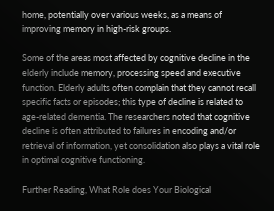home, potentially over various weeks, as a means of improving memory in high-risk groups.

Some of the areas most affected by cognitive decline in the elderly include memory, processing speed and executive function. Elderly adults often complain that they cannot recall specific facts or episodes; this type of decline is related to age-related dementia. The researchers noted that cognitive decline is often attributed to failures in encoding and/or retrieval of information, yet consolidation also plays a vital role in optimal cognitive functioning.

Further Reading, What Role does Your Biological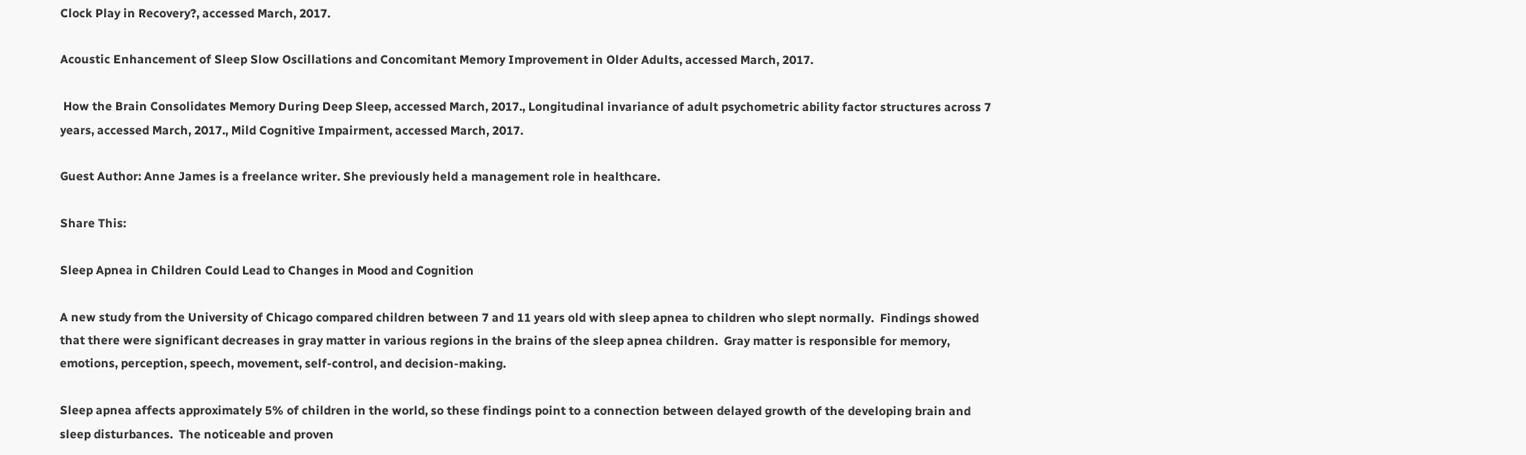Clock Play in Recovery?, accessed March, 2017.

Acoustic Enhancement of Sleep Slow Oscillations and Concomitant Memory Improvement in Older Adults, accessed March, 2017.

 How the Brain Consolidates Memory During Deep Sleep, accessed March, 2017., Longitudinal invariance of adult psychometric ability factor structures across 7 years, accessed March, 2017., Mild Cognitive Impairment, accessed March, 2017.

Guest Author: Anne James is a freelance writer. She previously held a management role in healthcare.

Share This:

Sleep Apnea in Children Could Lead to Changes in Mood and Cognition

A new study from the University of Chicago compared children between 7 and 11 years old with sleep apnea to children who slept normally.  Findings showed that there were significant decreases in gray matter in various regions in the brains of the sleep apnea children.  Gray matter is responsible for memory, emotions, perception, speech, movement, self-control, and decision-making.

Sleep apnea affects approximately 5% of children in the world, so these findings point to a connection between delayed growth of the developing brain and sleep disturbances.  The noticeable and proven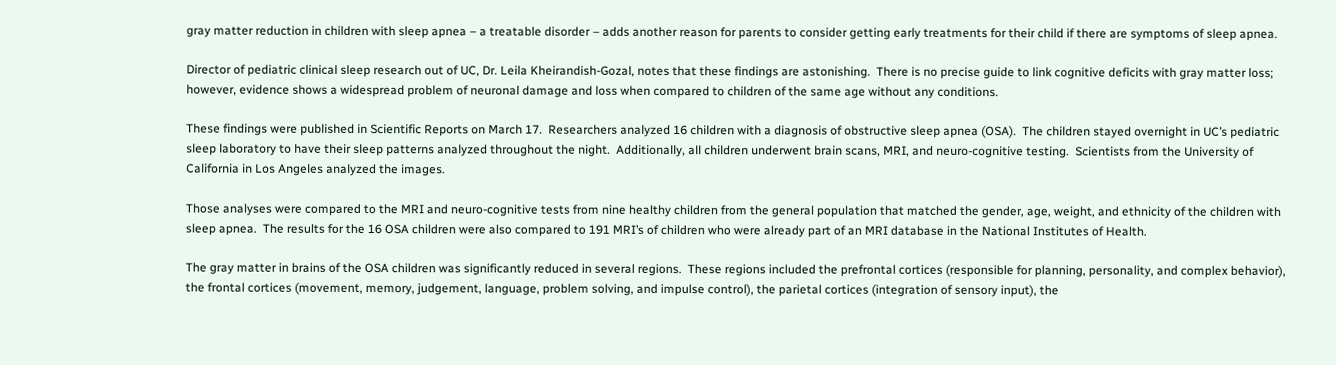gray matter reduction in children with sleep apnea – a treatable disorder – adds another reason for parents to consider getting early treatments for their child if there are symptoms of sleep apnea.

Director of pediatric clinical sleep research out of UC, Dr. Leila Kheirandish-Gozal, notes that these findings are astonishing.  There is no precise guide to link cognitive deficits with gray matter loss; however, evidence shows a widespread problem of neuronal damage and loss when compared to children of the same age without any conditions.

These findings were published in Scientific Reports on March 17.  Researchers analyzed 16 children with a diagnosis of obstructive sleep apnea (OSA).  The children stayed overnight in UC’s pediatric sleep laboratory to have their sleep patterns analyzed throughout the night.  Additionally, all children underwent brain scans, MRI, and neuro-cognitive testing.  Scientists from the University of California in Los Angeles analyzed the images.

Those analyses were compared to the MRI and neuro-cognitive tests from nine healthy children from the general population that matched the gender, age, weight, and ethnicity of the children with sleep apnea.  The results for the 16 OSA children were also compared to 191 MRI’s of children who were already part of an MRI database in the National Institutes of Health.

The gray matter in brains of the OSA children was significantly reduced in several regions.  These regions included the prefrontal cortices (responsible for planning, personality, and complex behavior), the frontal cortices (movement, memory, judgement, language, problem solving, and impulse control), the parietal cortices (integration of sensory input), the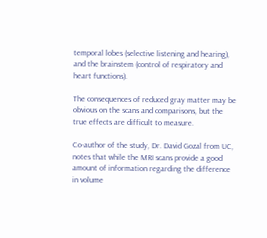temporal lobes (selective listening and hearing), and the brainstem (control of respiratory and heart functions).

The consequences of reduced gray matter may be obvious on the scans and comparisons, but the true effects are difficult to measure.

Co-author of the study, Dr. David Gozal from UC, notes that while the MRI scans provide a good amount of information regarding the difference in volume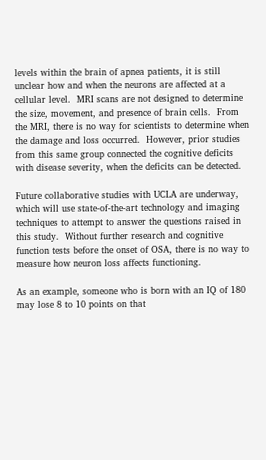levels within the brain of apnea patients, it is still unclear how and when the neurons are affected at a cellular level.  MRI scans are not designed to determine the size, movement, and presence of brain cells.  From the MRI, there is no way for scientists to determine when the damage and loss occurred.  However, prior studies from this same group connected the cognitive deficits with disease severity, when the deficits can be detected.

Future collaborative studies with UCLA are underway, which will use state-of-the-art technology and imaging techniques to attempt to answer the questions raised in this study.  Without further research and cognitive function tests before the onset of OSA, there is no way to measure how neuron loss affects functioning.

As an example, someone who is born with an IQ of 180 may lose 8 to 10 points on that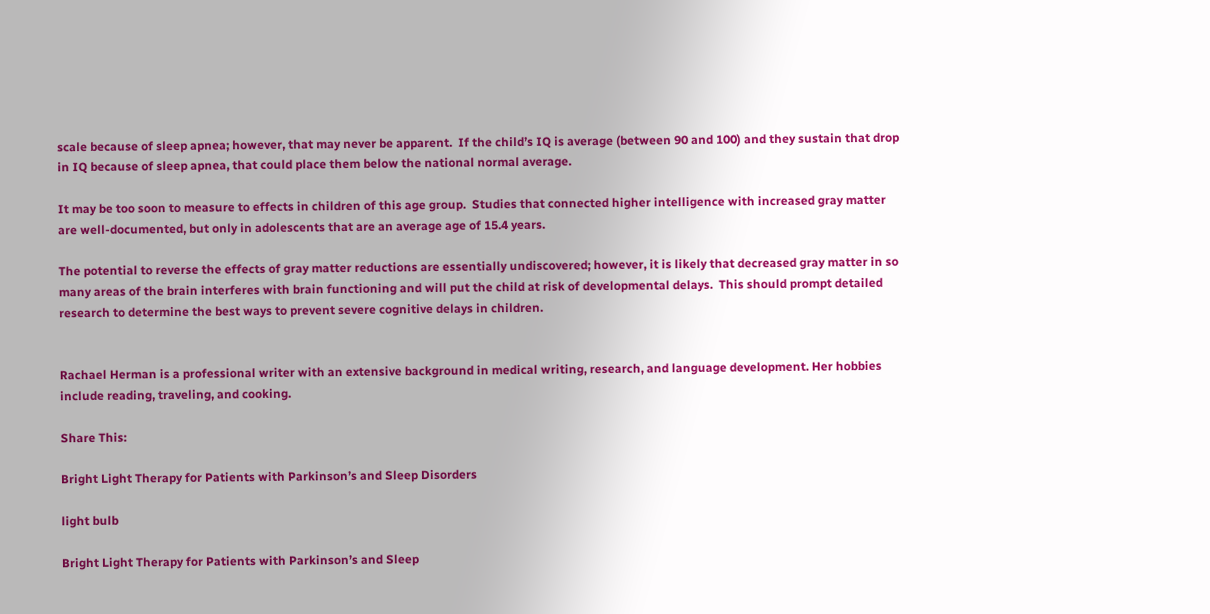scale because of sleep apnea; however, that may never be apparent.  If the child’s IQ is average (between 90 and 100) and they sustain that drop in IQ because of sleep apnea, that could place them below the national normal average.

It may be too soon to measure to effects in children of this age group.  Studies that connected higher intelligence with increased gray matter are well-documented, but only in adolescents that are an average age of 15.4 years.

The potential to reverse the effects of gray matter reductions are essentially undiscovered; however, it is likely that decreased gray matter in so many areas of the brain interferes with brain functioning and will put the child at risk of developmental delays.  This should prompt detailed research to determine the best ways to prevent severe cognitive delays in children.


Rachael Herman is a professional writer with an extensive background in medical writing, research, and language development. Her hobbies include reading, traveling, and cooking.

Share This:

Bright Light Therapy for Patients with Parkinson’s and Sleep Disorders

light bulb

Bright Light Therapy for Patients with Parkinson’s and Sleep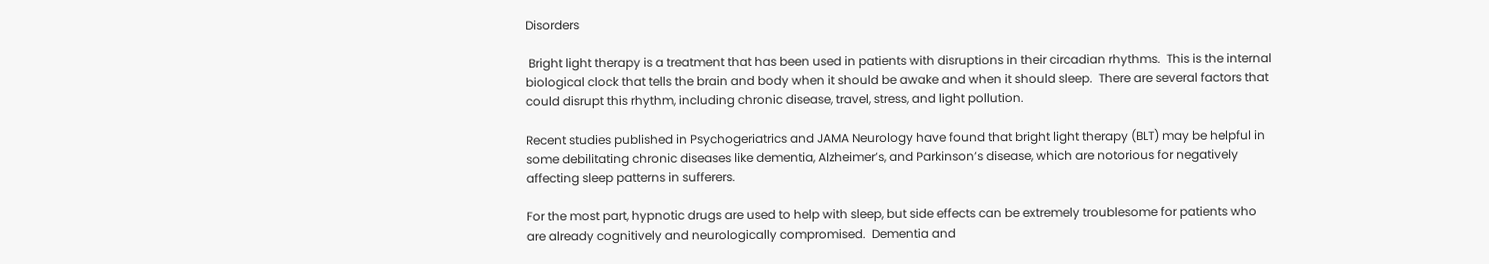Disorders

 Bright light therapy is a treatment that has been used in patients with disruptions in their circadian rhythms.  This is the internal biological clock that tells the brain and body when it should be awake and when it should sleep.  There are several factors that could disrupt this rhythm, including chronic disease, travel, stress, and light pollution.

Recent studies published in Psychogeriatrics and JAMA Neurology have found that bright light therapy (BLT) may be helpful in some debilitating chronic diseases like dementia, Alzheimer’s, and Parkinson’s disease, which are notorious for negatively affecting sleep patterns in sufferers.

For the most part, hypnotic drugs are used to help with sleep, but side effects can be extremely troublesome for patients who are already cognitively and neurologically compromised.  Dementia and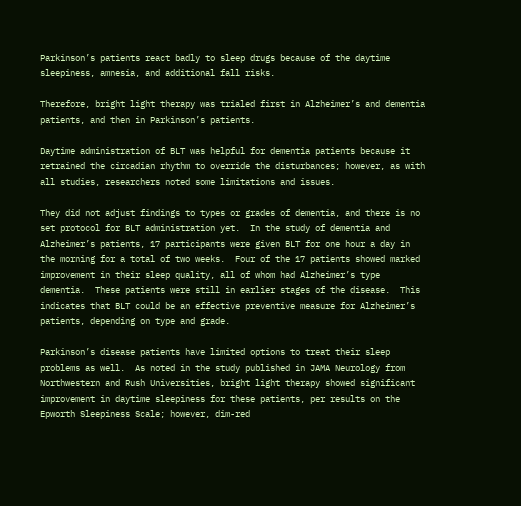Parkinson’s patients react badly to sleep drugs because of the daytime sleepiness, amnesia, and additional fall risks.

Therefore, bright light therapy was trialed first in Alzheimer’s and dementia patients, and then in Parkinson’s patients.

Daytime administration of BLT was helpful for dementia patients because it retrained the circadian rhythm to override the disturbances; however, as with all studies, researchers noted some limitations and issues.

They did not adjust findings to types or grades of dementia, and there is no set protocol for BLT administration yet.  In the study of dementia and Alzheimer’s patients, 17 participants were given BLT for one hour a day in the morning for a total of two weeks.  Four of the 17 patients showed marked improvement in their sleep quality, all of whom had Alzheimer’s type dementia.  These patients were still in earlier stages of the disease.  This indicates that BLT could be an effective preventive measure for Alzheimer’s patients, depending on type and grade.

Parkinson’s disease patients have limited options to treat their sleep problems as well.  As noted in the study published in JAMA Neurology from Northwestern and Rush Universities, bright light therapy showed significant improvement in daytime sleepiness for these patients, per results on the Epworth Sleepiness Scale; however, dim-red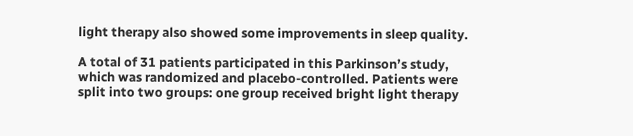light therapy also showed some improvements in sleep quality.

A total of 31 patients participated in this Parkinson’s study, which was randomized and placebo-controlled. Patients were split into two groups: one group received bright light therapy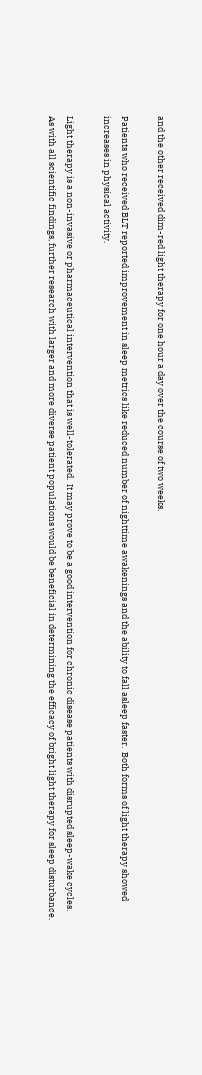and the other received dim-red light therapy for one hour a day over the course of two weeks.

Patients who received BLT reported improvement in sleep metrics like reduced number of nighttime awakenings and the ability to fall asleep faster.  Both forms of light therapy showed increases in physical activity.

Light therapy is a non-invasive or pharmaceutical intervention that is well-tolerated.  It may prove to be a good intervention for chronic disease patients with disrupted sleep-wake cycles.  As with all scientific findings, further research with larger and more diverse patient populations would be beneficial in determining the efficacy of bright light therapy for sleep disturbance.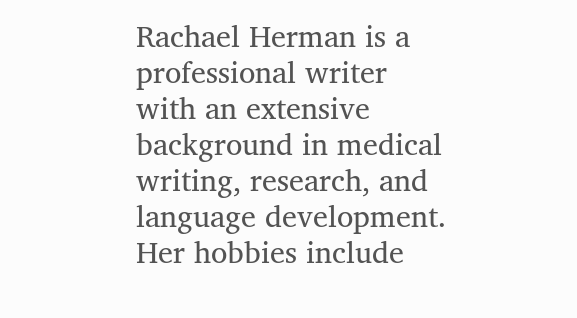Rachael Herman is a professional writer with an extensive background in medical writing, research, and language development. Her hobbies include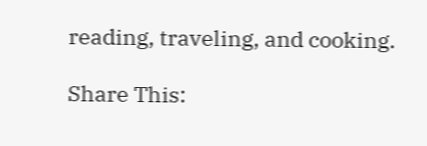reading, traveling, and cooking.

Share This: